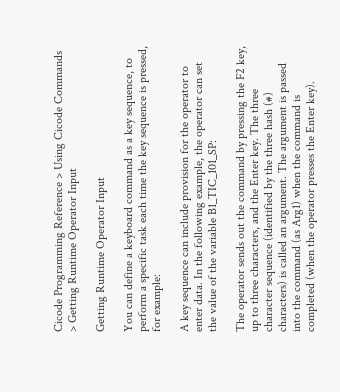Cicode Programming Reference > Using Cicode Commands > Getting Runtime Operator Input

Getting Runtime Operator Input

You can define a keyboard command as a key sequence, to perform a specific task each time the key sequence is pressed, for example:

A key sequence can include provision for the operator to enter data. In the following example, the operator can set the value of the variable B1_TIC_101_SP:

The operator sends out the command by pressing the F2 key, up to three characters, and the Enter key. The three character sequence (identified by the three hash (#) characters) is called an argument. The argument is passed into the command (as Arg1) when the command is completed (when the operator presses the Enter key).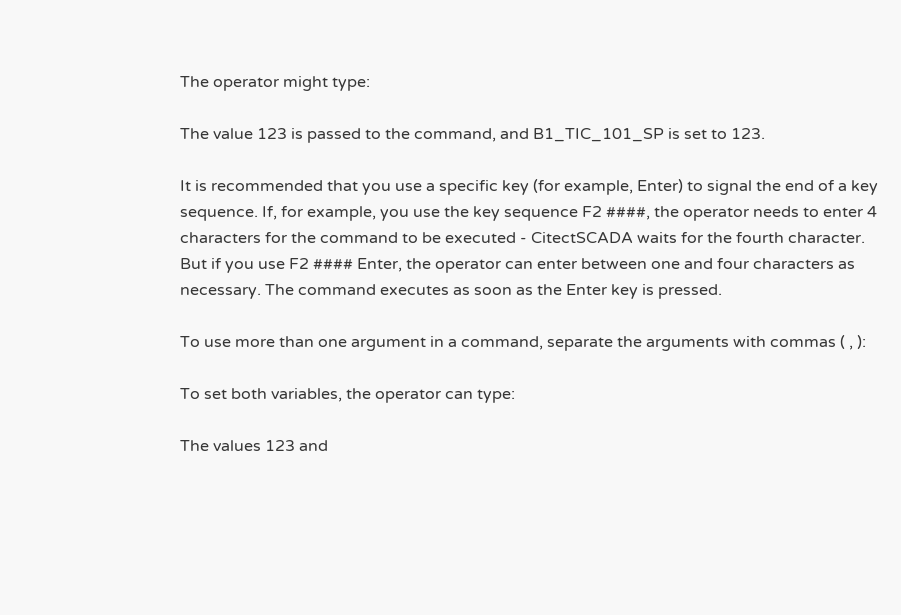The operator might type:

The value 123 is passed to the command, and B1_TIC_101_SP is set to 123.

It is recommended that you use a specific key (for example, Enter) to signal the end of a key sequence. If, for example, you use the key sequence F2 ####, the operator needs to enter 4 characters for the command to be executed - CitectSCADA waits for the fourth character. But if you use F2 #### Enter, the operator can enter between one and four characters as necessary. The command executes as soon as the Enter key is pressed.

To use more than one argument in a command, separate the arguments with commas ( , ):

To set both variables, the operator can type:

The values 123 and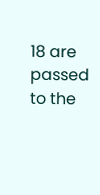18 are passed to the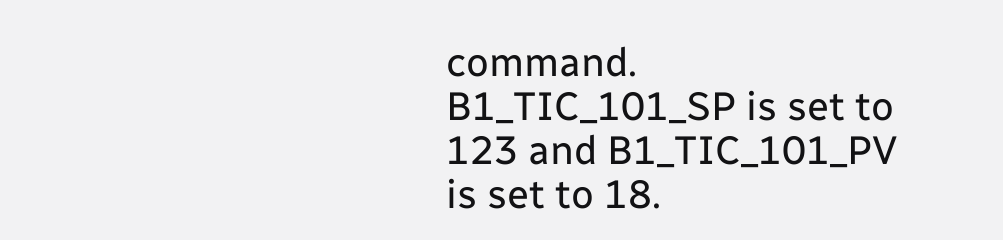command. B1_TIC_101_SP is set to 123 and B1_TIC_101_PV is set to 18.